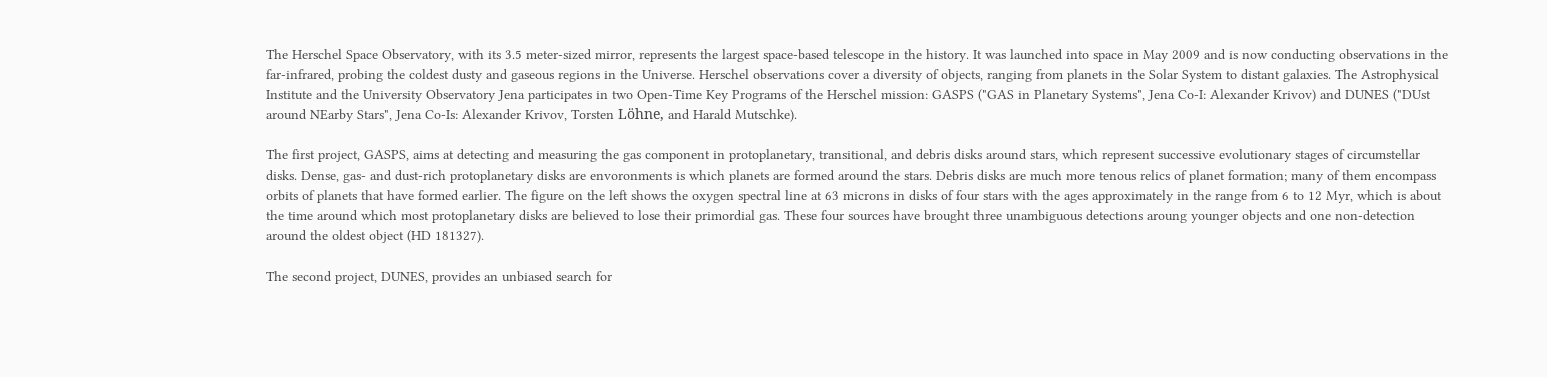The Herschel Space Observatory, with its 3.5 meter-sized mirror, represents the largest space-based telescope in the history. It was launched into space in May 2009 and is now conducting observations in the far-infrared, probing the coldest dusty and gaseous regions in the Universe. Herschel observations cover a diversity of objects, ranging from planets in the Solar System to distant galaxies. The Astrophysical Institute and the University Observatory Jena participates in two Open-Time Key Programs of the Herschel mission: GASPS ("GAS in Planetary Systems", Jena Co-I: Alexander Krivov) and DUNES ("DUst around NEarby Stars", Jena Co-Is: Alexander Krivov, Torsten Löhne, and Harald Mutschke).

The first project, GASPS, aims at detecting and measuring the gas component in protoplanetary, transitional, and debris disks around stars, which represent successive evolutionary stages of circumstellar disks. Dense, gas- and dust-rich protoplanetary disks are envoronments is which planets are formed around the stars. Debris disks are much more tenous relics of planet formation; many of them encompass orbits of planets that have formed earlier. The figure on the left shows the oxygen spectral line at 63 microns in disks of four stars with the ages approximately in the range from 6 to 12 Myr, which is about the time around which most protoplanetary disks are believed to lose their primordial gas. These four sources have brought three unambiguous detections aroung younger objects and one non-detection around the oldest object (HD 181327).

The second project, DUNES, provides an unbiased search for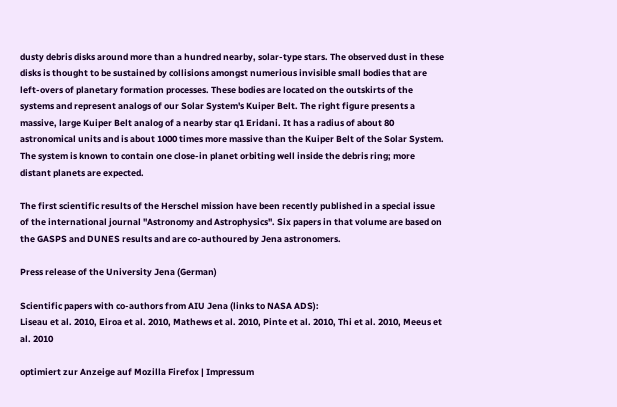dusty debris disks around more than a hundred nearby, solar-type stars. The observed dust in these disks is thought to be sustained by collisions amongst numerious invisible small bodies that are left-overs of planetary formation processes. These bodies are located on the outskirts of the systems and represent analogs of our Solar System's Kuiper Belt. The right figure presents a massive, large Kuiper Belt analog of a nearby star q1 Eridani. It has a radius of about 80 astronomical units and is about 1000 times more massive than the Kuiper Belt of the Solar System. The system is known to contain one close-in planet orbiting well inside the debris ring; more distant planets are expected.

The first scientific results of the Herschel mission have been recently published in a special issue of the international journal "Astronomy and Astrophysics". Six papers in that volume are based on the GASPS and DUNES results and are co-authoured by Jena astronomers.

Press release of the University Jena (German)

Scientific papers with co-authors from AIU Jena (links to NASA ADS):
Liseau et al. 2010, Eiroa et al. 2010, Mathews et al. 2010, Pinte et al. 2010, Thi et al. 2010, Meeus et al. 2010

optimiert zur Anzeige auf Mozilla Firefox | Impressum